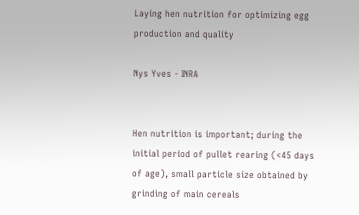Laying hen nutrition for optimizing egg production and quality

Nys Yves - INRA


Hen nutrition is important; during the initial period of pullet rearing (<45 days of age), small particle size obtained by grinding of main cereals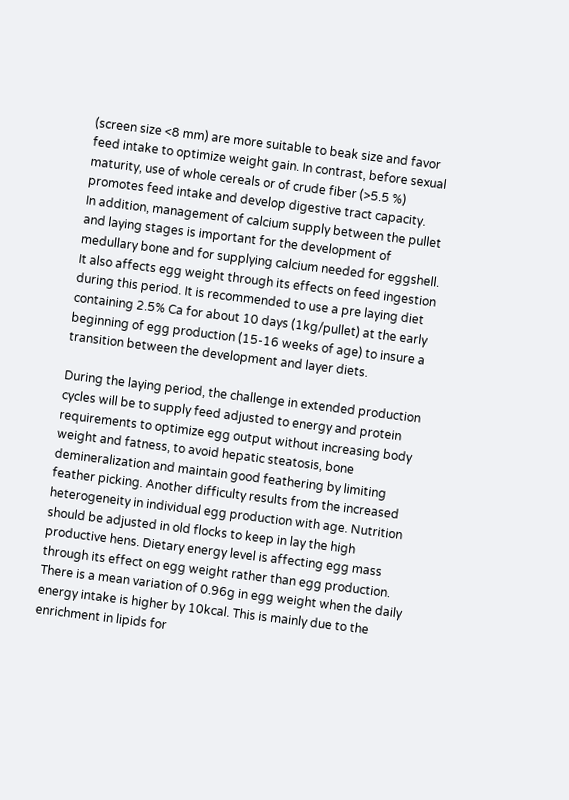(screen size <8 mm) are more suitable to beak size and favor feed intake to optimize weight gain. In contrast, before sexual maturity, use of whole cereals or of crude fiber (>5.5 %) promotes feed intake and develop digestive tract capacity.
In addition, management of calcium supply between the pullet and laying stages is important for the development of medullary bone and for supplying calcium needed for eggshell. It also affects egg weight through its effects on feed ingestion during this period. It is recommended to use a pre laying diet containing 2.5% Ca for about 10 days (1kg/pullet) at the early beginning of egg production (15-16 weeks of age) to insure a transition between the development and layer diets.

During the laying period, the challenge in extended production cycles will be to supply feed adjusted to energy and protein requirements to optimize egg output without increasing body weight and fatness, to avoid hepatic steatosis, bone demineralization and maintain good feathering by limiting feather picking. Another difficulty results from the increased heterogeneity in individual egg production with age. Nutrition should be adjusted in old flocks to keep in lay the high productive hens. Dietary energy level is affecting egg mass through its effect on egg weight rather than egg production. There is a mean variation of 0.96g in egg weight when the daily energy intake is higher by 10kcal. This is mainly due to the enrichment in lipids for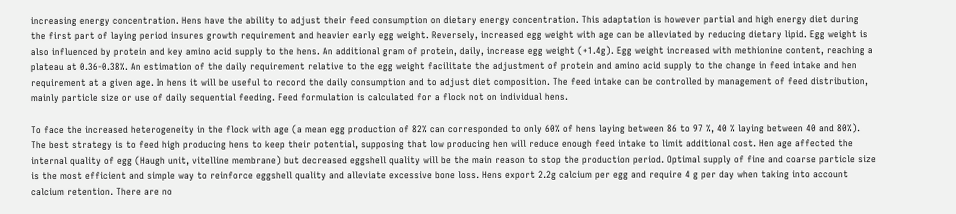increasing energy concentration. Hens have the ability to adjust their feed consumption on dietary energy concentration. This adaptation is however partial and high energy diet during the first part of laying period insures growth requirement and heavier early egg weight. Reversely, increased egg weight with age can be alleviated by reducing dietary lipid. Egg weight is also influenced by protein and key amino acid supply to the hens. An additional gram of protein, daily, increase egg weight (+1.4g). Egg weight increased with methionine content, reaching a plateau at 0.36-0.38%. An estimation of the daily requirement relative to the egg weight facilitate the adjustment of protein and amino acid supply to the change in feed intake and hen requirement at a given age. In hens it will be useful to record the daily consumption and to adjust diet composition. The feed intake can be controlled by management of feed distribution, mainly particle size or use of daily sequential feeding. Feed formulation is calculated for a flock not on individual hens.

To face the increased heterogeneity in the flock with age (a mean egg production of 82% can corresponded to only 60% of hens laying between 86 to 97 %, 40 % laying between 40 and 80%). The best strategy is to feed high producing hens to keep their potential, supposing that low producing hen will reduce enough feed intake to limit additional cost. Hen age affected the internal quality of egg (Haugh unit, vitelline membrane) but decreased eggshell quality will be the main reason to stop the production period. Optimal supply of fine and coarse particle size is the most efficient and simple way to reinforce eggshell quality and alleviate excessive bone loss. Hens export 2.2g calcium per egg and require 4 g per day when taking into account calcium retention. There are no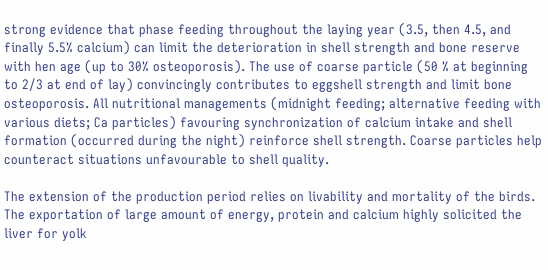strong evidence that phase feeding throughout the laying year (3.5, then 4.5, and finally 5.5% calcium) can limit the deterioration in shell strength and bone reserve with hen age (up to 30% osteoporosis). The use of coarse particle (50 % at beginning to 2/3 at end of lay) convincingly contributes to eggshell strength and limit bone osteoporosis. All nutritional managements (midnight feeding; alternative feeding with various diets; Ca particles) favouring synchronization of calcium intake and shell formation (occurred during the night) reinforce shell strength. Coarse particles help counteract situations unfavourable to shell quality.

The extension of the production period relies on livability and mortality of the birds. The exportation of large amount of energy, protein and calcium highly solicited the liver for yolk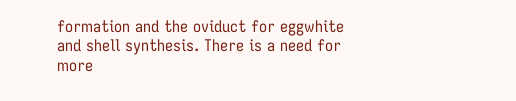formation and the oviduct for eggwhite and shell synthesis. There is a need for more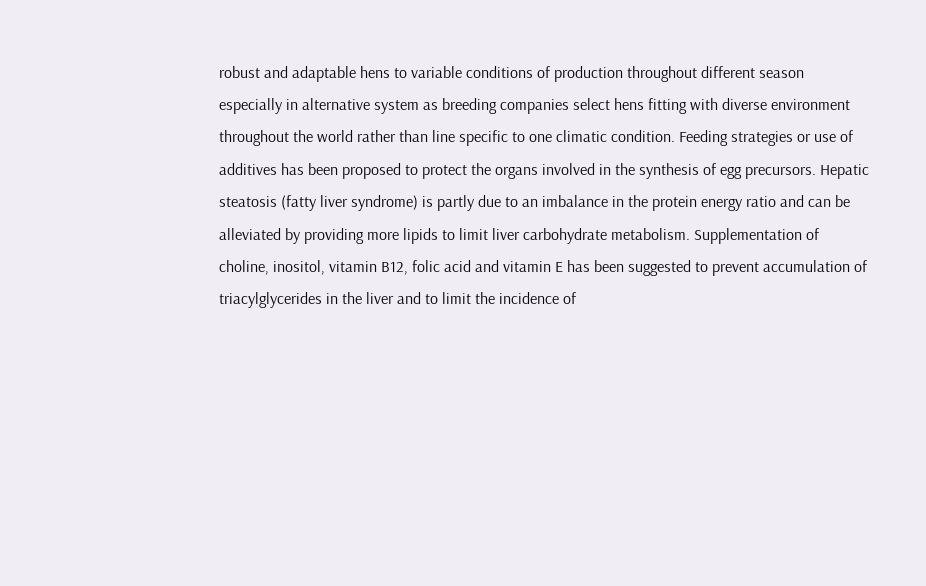robust and adaptable hens to variable conditions of production throughout different season especially in alternative system as breeding companies select hens fitting with diverse environment throughout the world rather than line specific to one climatic condition. Feeding strategies or use of additives has been proposed to protect the organs involved in the synthesis of egg precursors. Hepatic steatosis (fatty liver syndrome) is partly due to an imbalance in the protein energy ratio and can be alleviated by providing more lipids to limit liver carbohydrate metabolism. Supplementation of choline, inositol, vitamin B12, folic acid and vitamin E has been suggested to prevent accumulation of triacylglycerides in the liver and to limit the incidence of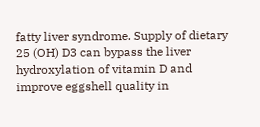fatty liver syndrome. Supply of dietary 25 (OH) D3 can bypass the liver hydroxylation of vitamin D and improve eggshell quality in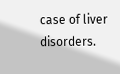case of liver disorders.